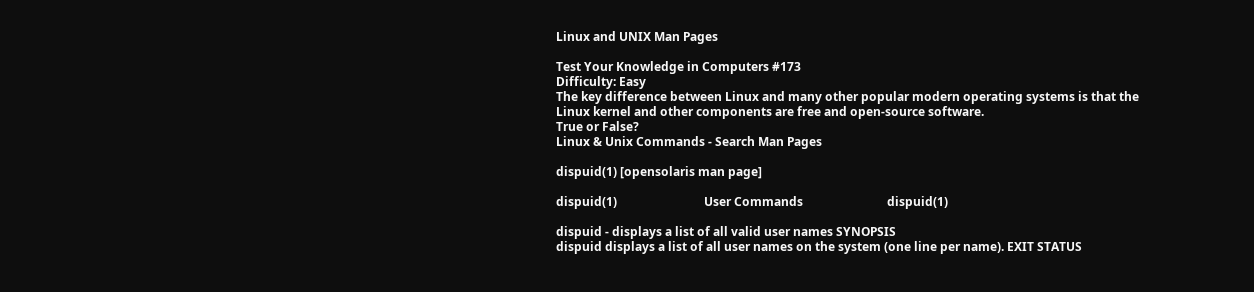Linux and UNIX Man Pages

Test Your Knowledge in Computers #173
Difficulty: Easy
The key difference between Linux and many other popular modern operating systems is that the Linux kernel and other components are free and open-source software.
True or False?
Linux & Unix Commands - Search Man Pages

dispuid(1) [opensolaris man page]

dispuid(1)                             User Commands                            dispuid(1)

dispuid - displays a list of all valid user names SYNOPSIS
dispuid displays a list of all user names on the system (one line per name). EXIT STATUS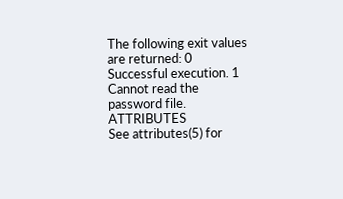The following exit values are returned: 0 Successful execution. 1 Cannot read the password file. ATTRIBUTES
See attributes(5) for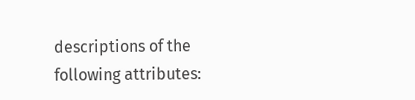descriptions of the following attributes: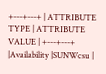+---+---+ | ATTRIBUTE TYPE | ATTRIBUTE VALUE | +---+---+ |Availability |SUNWcsu |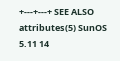+---+---+ SEE ALSO
attributes(5) SunOS 5.11 14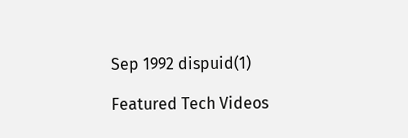Sep 1992 dispuid(1)

Featured Tech Videos